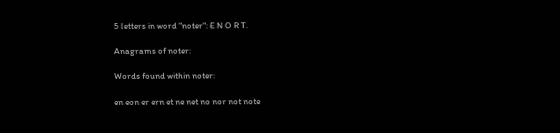5 letters in word "noter": E N O R T.

Anagrams of noter:

Words found within noter:

en eon er ern et ne net no nor not note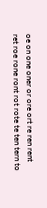oe on one oner or ore ort re ren rent ret roe rone ront rot rote te ten tern to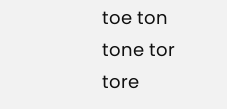toe ton tone tor tore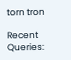torn tron

Recent Queries: